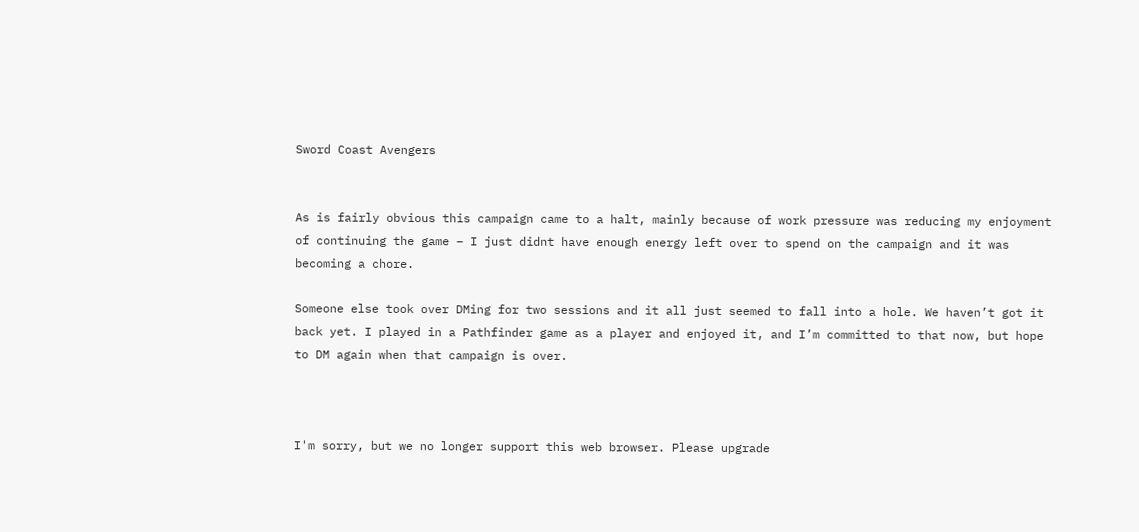Sword Coast Avengers


As is fairly obvious this campaign came to a halt, mainly because of work pressure was reducing my enjoyment of continuing the game – I just didnt have enough energy left over to spend on the campaign and it was becoming a chore.

Someone else took over DMing for two sessions and it all just seemed to fall into a hole. We haven’t got it back yet. I played in a Pathfinder game as a player and enjoyed it, and I’m committed to that now, but hope to DM again when that campaign is over.



I'm sorry, but we no longer support this web browser. Please upgrade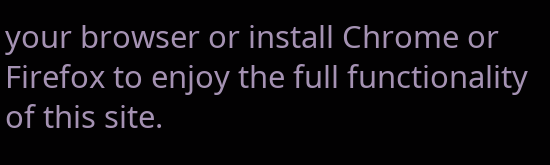your browser or install Chrome or Firefox to enjoy the full functionality of this site.